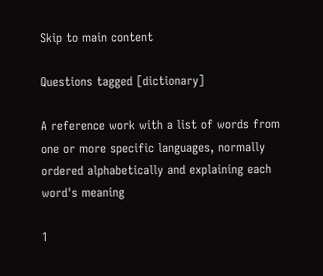Skip to main content

Questions tagged [dictionary]

A reference work with a list of words from one or more specific languages, normally ordered alphabetically and explaining each word's meaning

1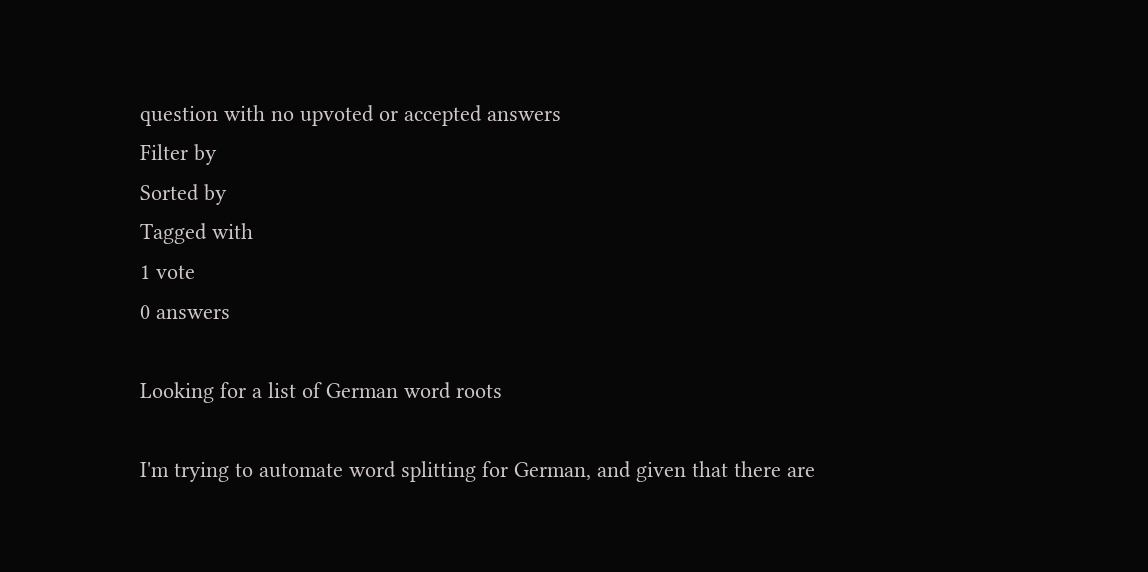question with no upvoted or accepted answers
Filter by
Sorted by
Tagged with
1 vote
0 answers

Looking for a list of German word roots

I'm trying to automate word splitting for German, and given that there are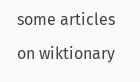some articles on wiktionary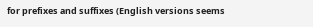for prefixes and suffixes (English versions seems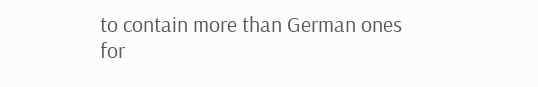to contain more than German ones for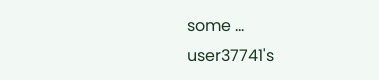some ...
user37741's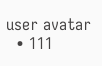user avatar
  • 111